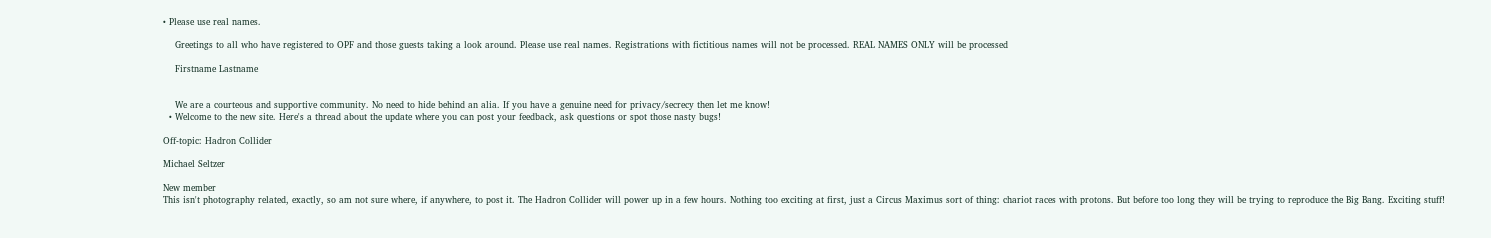• Please use real names.

    Greetings to all who have registered to OPF and those guests taking a look around. Please use real names. Registrations with fictitious names will not be processed. REAL NAMES ONLY will be processed

    Firstname Lastname


    We are a courteous and supportive community. No need to hide behind an alia. If you have a genuine need for privacy/secrecy then let me know!
  • Welcome to the new site. Here's a thread about the update where you can post your feedback, ask questions or spot those nasty bugs!

Off-topic: Hadron Collider

Michael Seltzer

New member
This isn't photography related, exactly, so am not sure where, if anywhere, to post it. The Hadron Collider will power up in a few hours. Nothing too exciting at first, just a Circus Maximus sort of thing: chariot races with protons. But before too long they will be trying to reproduce the Big Bang. Exciting stuff!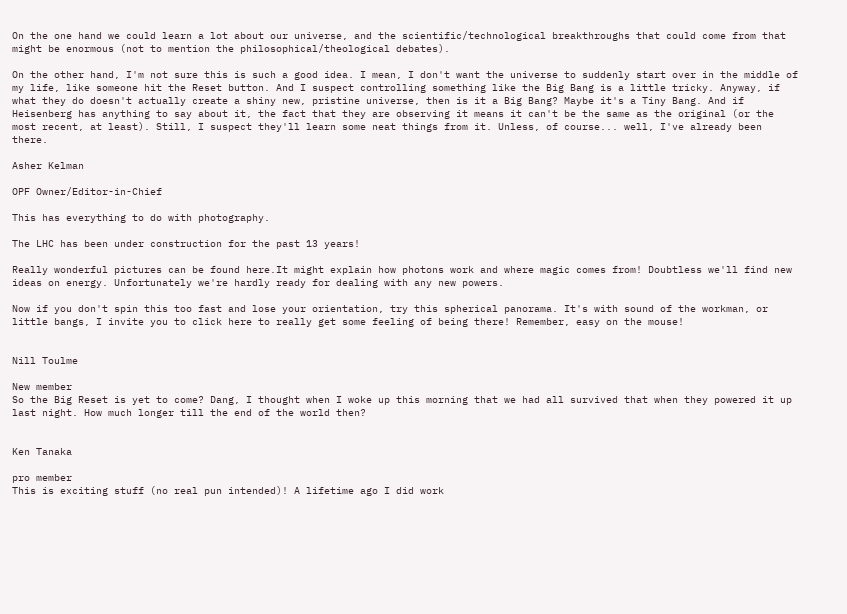On the one hand we could learn a lot about our universe, and the scientific/technological breakthroughs that could come from that might be enormous (not to mention the philosophical/theological debates).

On the other hand, I'm not sure this is such a good idea. I mean, I don't want the universe to suddenly start over in the middle of my life, like someone hit the Reset button. And I suspect controlling something like the Big Bang is a little tricky. Anyway, if what they do doesn't actually create a shiny new, pristine universe, then is it a Big Bang? Maybe it's a Tiny Bang. And if Heisenberg has anything to say about it, the fact that they are observing it means it can't be the same as the original (or the most recent, at least). Still, I suspect they'll learn some neat things from it. Unless, of course... well, I've already been there.

Asher Kelman

OPF Owner/Editor-in-Chief

This has everything to do with photography.

The LHC has been under construction for the past 13 years!

Really wonderful pictures can be found here.It might explain how photons work and where magic comes from! Doubtless we'll find new ideas on energy. Unfortunately we're hardly ready for dealing with any new powers.

Now if you don't spin this too fast and lose your orientation, try this spherical panorama. It's with sound of the workman, or little bangs, I invite you to click here to really get some feeling of being there! Remember, easy on the mouse!


Nill Toulme

New member
So the Big Reset is yet to come? Dang, I thought when I woke up this morning that we had all survived that when they powered it up last night. How much longer till the end of the world then?


Ken Tanaka

pro member
This is exciting stuff (no real pun intended)! A lifetime ago I did work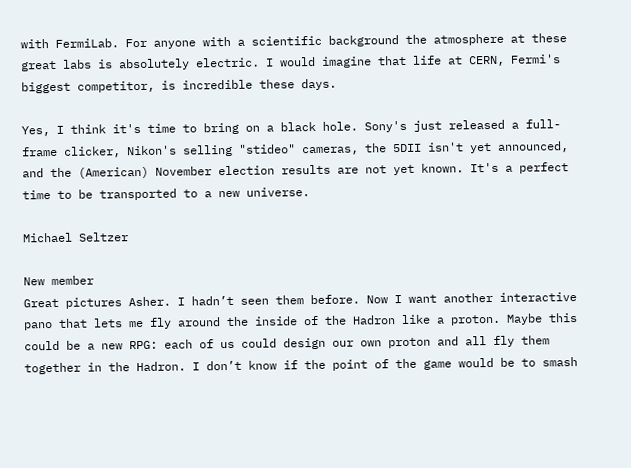with FermiLab. For anyone with a scientific background the atmosphere at these great labs is absolutely electric. I would imagine that life at CERN, Fermi's biggest competitor, is incredible these days.

Yes, I think it's time to bring on a black hole. Sony's just released a full-frame clicker, Nikon's selling "stideo" cameras, the 5DII isn't yet announced, and the (American) November election results are not yet known. It's a perfect time to be transported to a new universe.

Michael Seltzer

New member
Great pictures Asher. I hadn’t seen them before. Now I want another interactive pano that lets me fly around the inside of the Hadron like a proton. Maybe this could be a new RPG: each of us could design our own proton and all fly them together in the Hadron. I don’t know if the point of the game would be to smash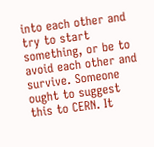into each other and try to start something, or be to avoid each other and survive. Someone ought to suggest this to CERN. It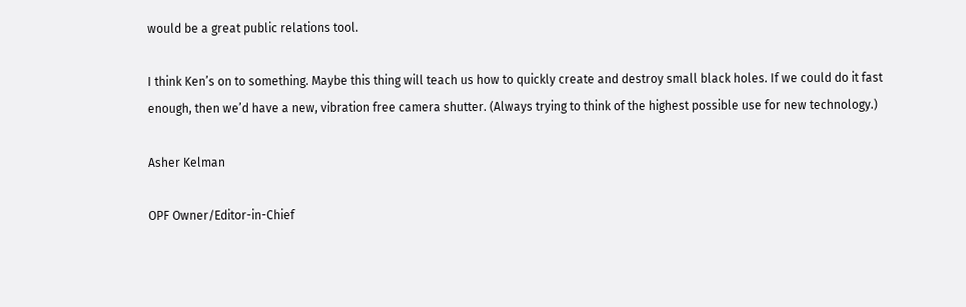would be a great public relations tool.

I think Ken’s on to something. Maybe this thing will teach us how to quickly create and destroy small black holes. If we could do it fast enough, then we’d have a new, vibration free camera shutter. (Always trying to think of the highest possible use for new technology.)

Asher Kelman

OPF Owner/Editor-in-Chief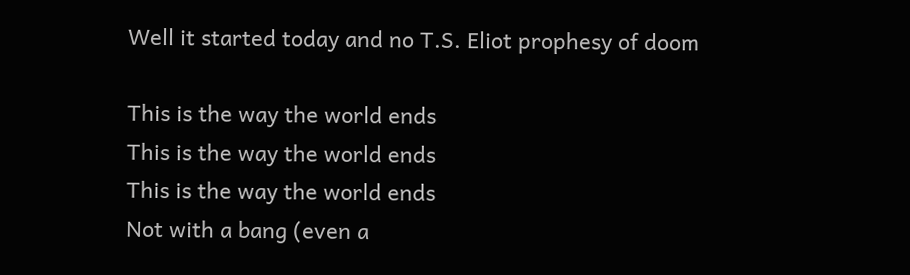Well it started today and no T.S. Eliot prophesy of doom

This is the way the world ends
This is the way the world ends
This is the way the world ends
Not with a bang (even a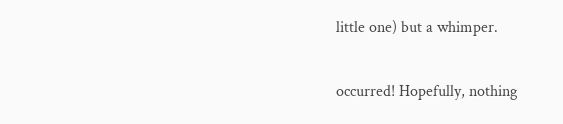little one) but a whimper.

occurred! Hopefully, nothing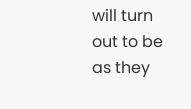will turn out to be as they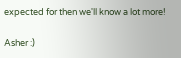expected for then we'll know a lot more!

Asher :)